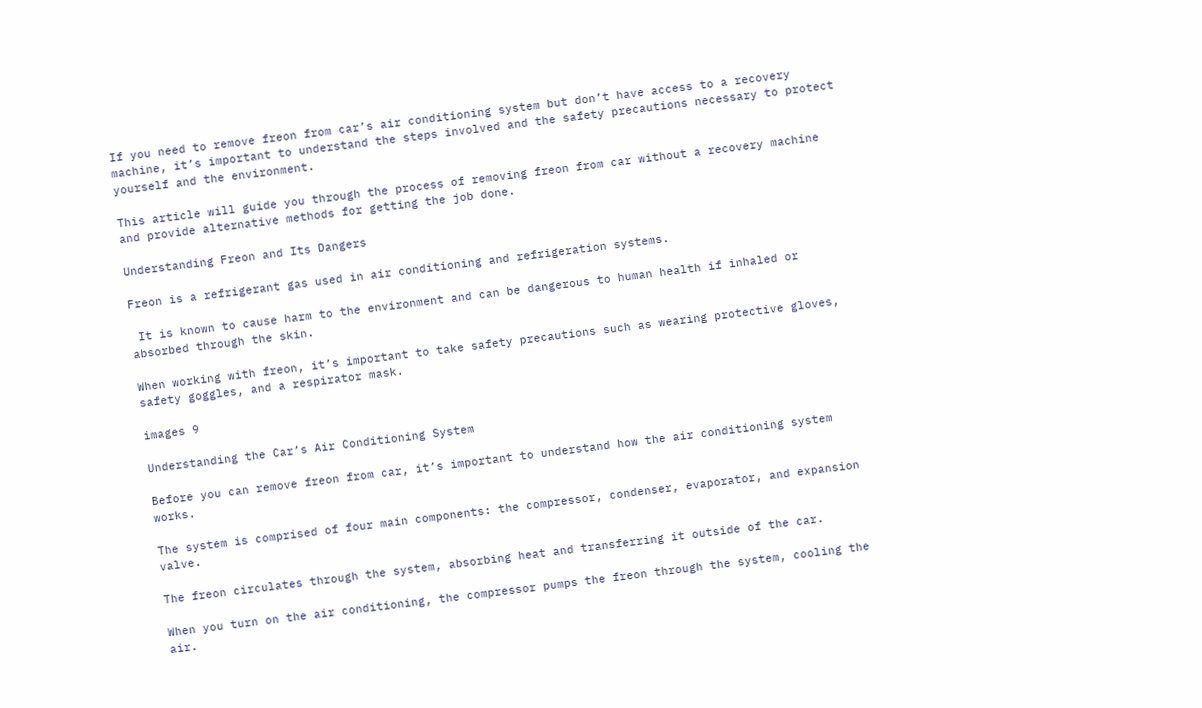If you need to remove freon from car’s air conditioning system but don’t have access to a recovery machine, it’s important to understand the steps involved and the safety precautions necessary to protect yourself and the environment.

This article will guide you through the process of removing freon from car without a recovery machine and provide alternative methods for getting the job done.

Understanding Freon and Its Dangers

Freon is a refrigerant gas used in air conditioning and refrigeration systems.

 It is known to cause harm to the environment and can be dangerous to human health if inhaled or absorbed through the skin.

When working with freon, it’s important to take safety precautions such as wearing protective gloves, safety goggles, and a respirator mask.

images 9

Understanding the Car’s Air Conditioning System

Before you can remove freon from car, it’s important to understand how the air conditioning system works.

The system is comprised of four main components: the compressor, condenser, evaporator, and expansion valve.

The freon circulates through the system, absorbing heat and transferring it outside of the car.

When you turn on the air conditioning, the compressor pumps the freon through the system, cooling the air.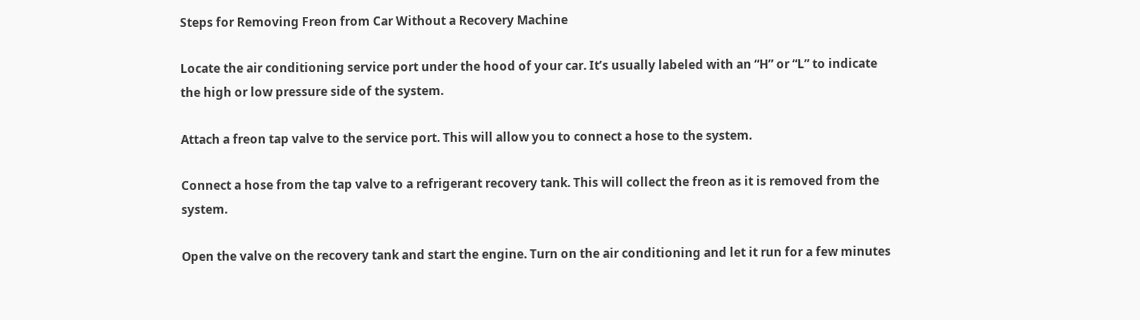Steps for Removing Freon from Car Without a Recovery Machine

Locate the air conditioning service port under the hood of your car. It’s usually labeled with an “H” or “L” to indicate the high or low pressure side of the system.

Attach a freon tap valve to the service port. This will allow you to connect a hose to the system.

Connect a hose from the tap valve to a refrigerant recovery tank. This will collect the freon as it is removed from the system.

Open the valve on the recovery tank and start the engine. Turn on the air conditioning and let it run for a few minutes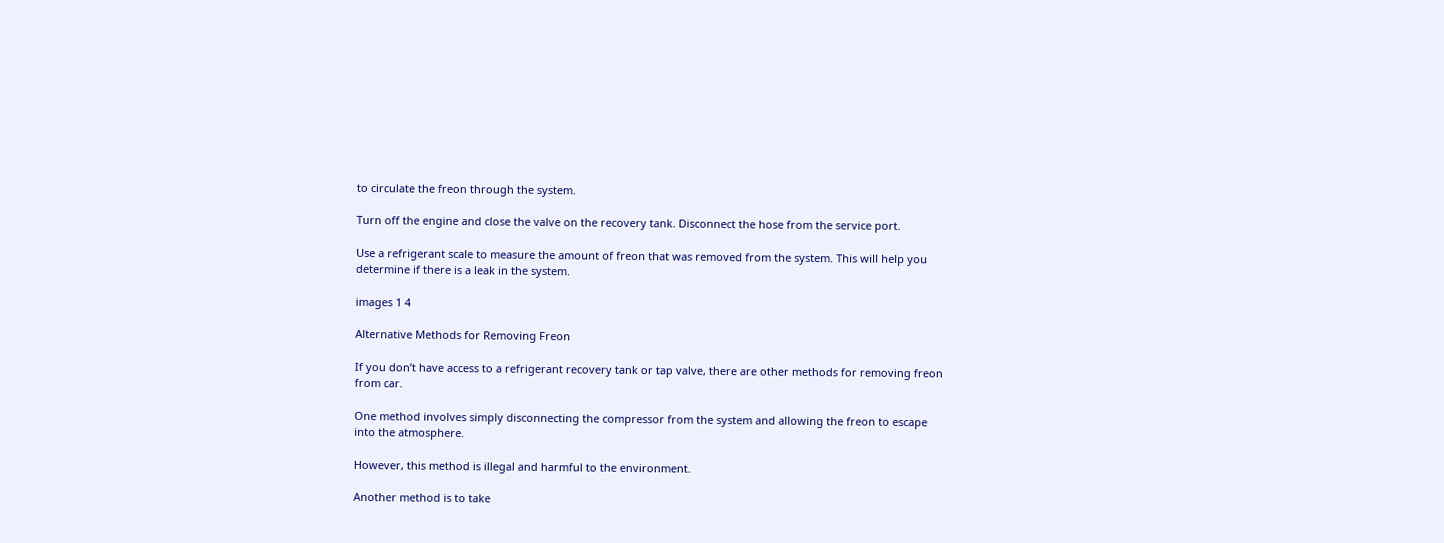to circulate the freon through the system.

Turn off the engine and close the valve on the recovery tank. Disconnect the hose from the service port.

Use a refrigerant scale to measure the amount of freon that was removed from the system. This will help you determine if there is a leak in the system.

images 1 4

Alternative Methods for Removing Freon

If you don’t have access to a refrigerant recovery tank or tap valve, there are other methods for removing freon from car.

One method involves simply disconnecting the compressor from the system and allowing the freon to escape into the atmosphere.

However, this method is illegal and harmful to the environment.

Another method is to take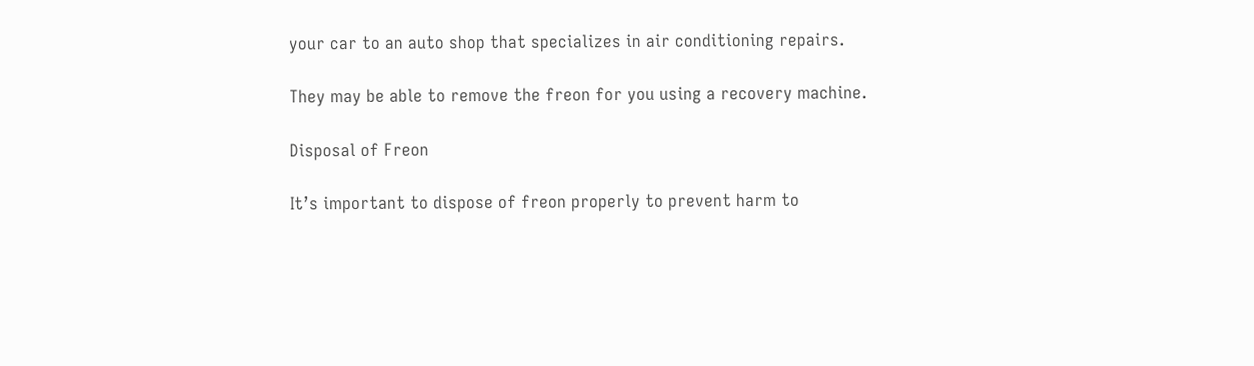your car to an auto shop that specializes in air conditioning repairs.

They may be able to remove the freon for you using a recovery machine.

Disposal of Freon

It’s important to dispose of freon properly to prevent harm to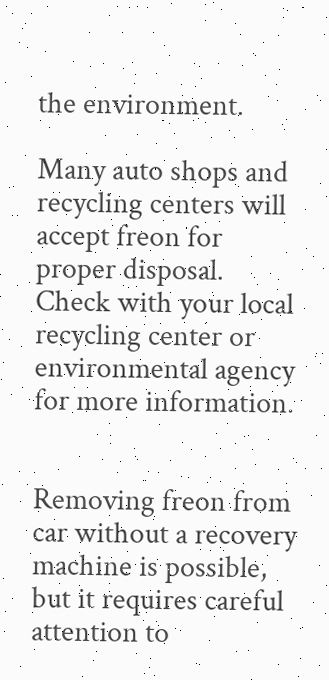the environment.

Many auto shops and recycling centers will accept freon for proper disposal. Check with your local recycling center or environmental agency for more information.


Removing freon from car without a recovery machine is possible, but it requires careful attention to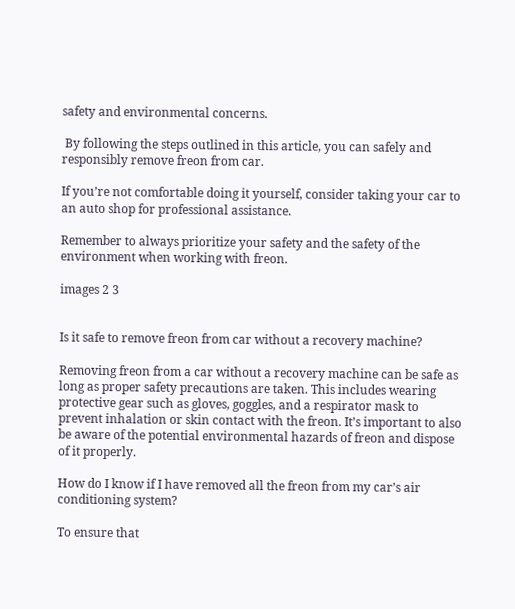safety and environmental concerns.

 By following the steps outlined in this article, you can safely and responsibly remove freon from car.

If you’re not comfortable doing it yourself, consider taking your car to an auto shop for professional assistance.

Remember to always prioritize your safety and the safety of the environment when working with freon.

images 2 3


Is it safe to remove freon from car without a recovery machine?

Removing freon from a car without a recovery machine can be safe as long as proper safety precautions are taken. This includes wearing protective gear such as gloves, goggles, and a respirator mask to prevent inhalation or skin contact with the freon. It’s important to also be aware of the potential environmental hazards of freon and dispose of it properly.

How do I know if I have removed all the freon from my car’s air conditioning system?

To ensure that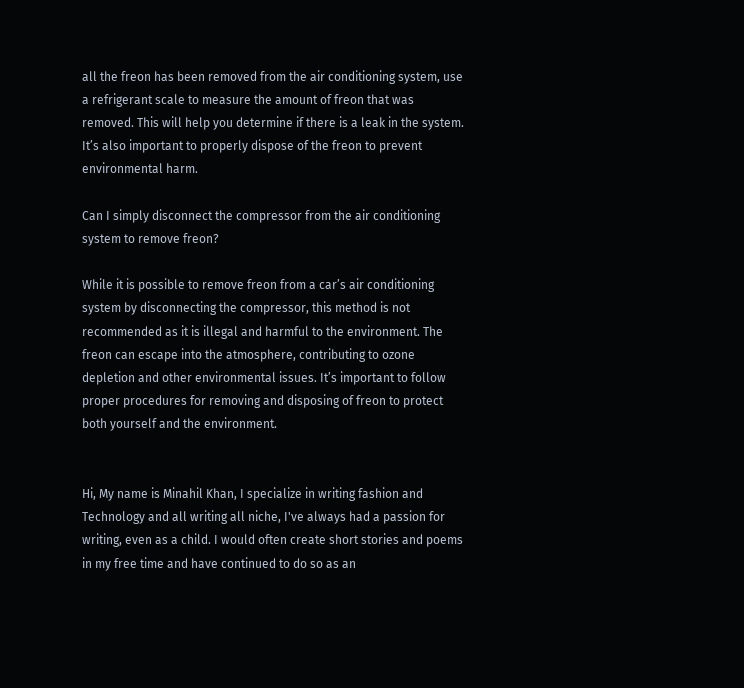all the freon has been removed from the air conditioning system, use a refrigerant scale to measure the amount of freon that was removed. This will help you determine if there is a leak in the system. It’s also important to properly dispose of the freon to prevent environmental harm.

Can I simply disconnect the compressor from the air conditioning system to remove freon?

While it is possible to remove freon from a car’s air conditioning system by disconnecting the compressor, this method is not recommended as it is illegal and harmful to the environment. The freon can escape into the atmosphere, contributing to ozone depletion and other environmental issues. It’s important to follow proper procedures for removing and disposing of freon to protect both yourself and the environment.


Hi, My name is Minahil Khan, I specialize in writing fashion and Technology and all writing all niche, I've always had a passion for writing, even as a child. I would often create short stories and poems in my free time and have continued to do so as an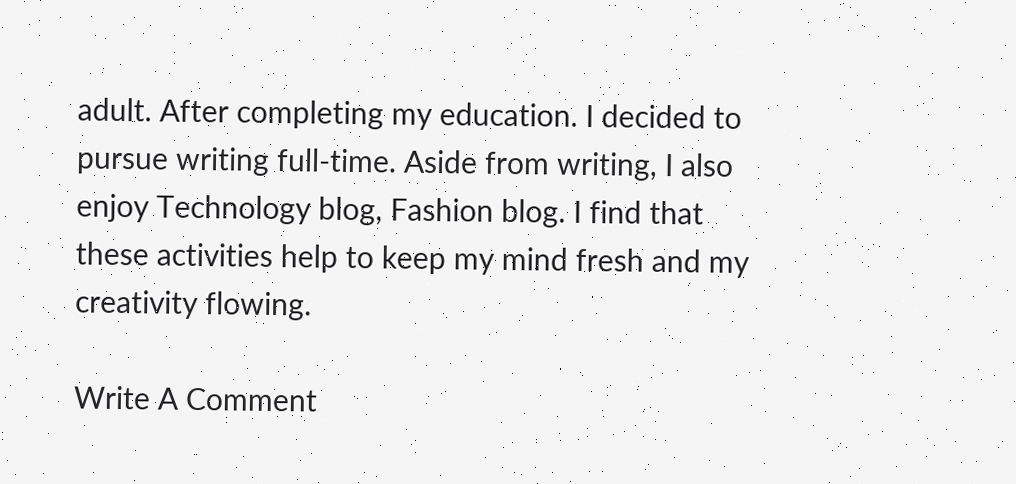adult. After completing my education. I decided to pursue writing full-time. Aside from writing, I also enjoy Technology blog, Fashion blog. I find that these activities help to keep my mind fresh and my creativity flowing.

Write A Comment